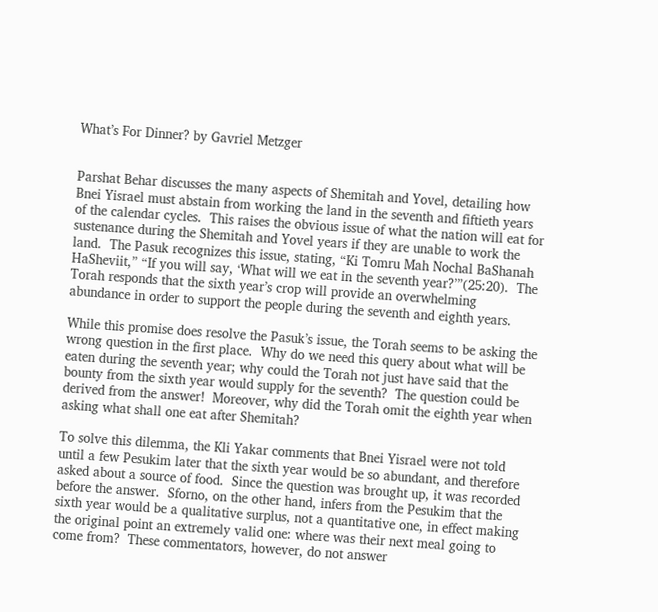What’s For Dinner? by Gavriel Metzger


Parshat Behar discusses the many aspects of Shemitah and Yovel, detailing how Bnei Yisrael must abstain from working the land in the seventh and fiftieth years of the calendar cycles.  This raises the obvious issue of what the nation will eat for sustenance during the Shemitah and Yovel years if they are unable to work the land.  The Pasuk recognizes this issue, stating, “Ki Tomru Mah Nochal BaShanah HaSheviit,” “If you will say, ‘What will we eat in the seventh year?’”(25:20).  The Torah responds that the sixth year’s crop will provide an overwhelming abundance in order to support the people during the seventh and eighth years.

While this promise does resolve the Pasuk’s issue, the Torah seems to be asking the wrong question in the first place.  Why do we need this query about what will be eaten during the seventh year; why could the Torah not just have said that the bounty from the sixth year would supply for the seventh?  The question could be derived from the answer!  Moreover, why did the Torah omit the eighth year when asking what shall one eat after Shemitah?

To solve this dilemma, the Kli Yakar comments that Bnei Yisrael were not told until a few Pesukim later that the sixth year would be so abundant, and therefore asked about a source of food.  Since the question was brought up, it was recorded before the answer.  Sforno, on the other hand, infers from the Pesukim that the sixth year would be a qualitative surplus, not a quantitative one, in effect making the original point an extremely valid one: where was their next meal going to come from?  These commentators, however, do not answer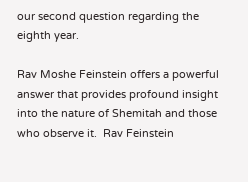our second question regarding the eighth year.

Rav Moshe Feinstein offers a powerful answer that provides profound insight into the nature of Shemitah and those who observe it.  Rav Feinstein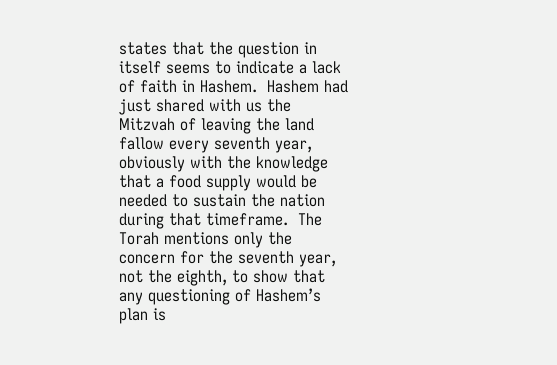states that the question in itself seems to indicate a lack of faith in Hashem.  Hashem had just shared with us the Mitzvah of leaving the land fallow every seventh year, obviously with the knowledge that a food supply would be needed to sustain the nation during that timeframe.  The Torah mentions only the concern for the seventh year, not the eighth, to show that any questioning of Hashem’s plan is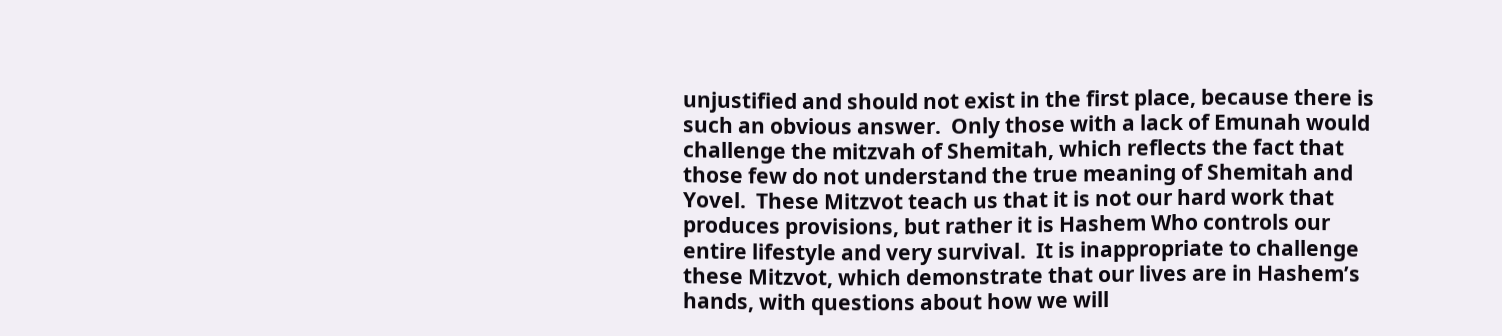unjustified and should not exist in the first place, because there is such an obvious answer.  Only those with a lack of Emunah would challenge the mitzvah of Shemitah, which reflects the fact that those few do not understand the true meaning of Shemitah and Yovel.  These Mitzvot teach us that it is not our hard work that produces provisions, but rather it is Hashem Who controls our entire lifestyle and very survival.  It is inappropriate to challenge these Mitzvot, which demonstrate that our lives are in Hashem’s hands, with questions about how we will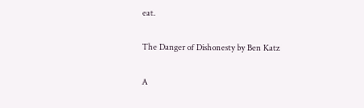eat.

The Danger of Dishonesty by Ben Katz

A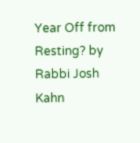Year Off from Resting? by Rabbi Josh Kahn